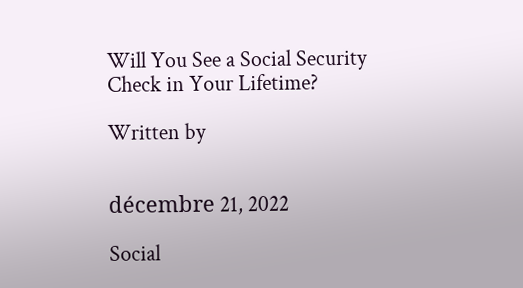Will You See a Social Security Check in Your Lifetime?

Written by


décembre 21, 2022

Social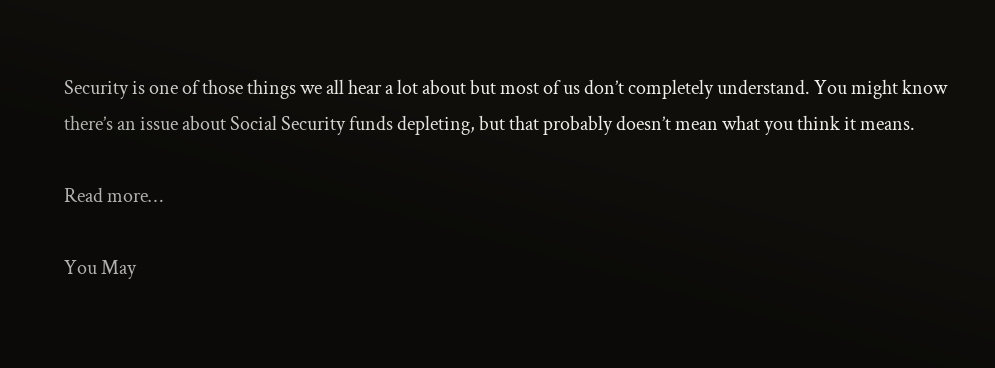Security is one of those things we all hear a lot about but most of us don’t completely understand. You might know there’s an issue about Social Security funds depleting, but that probably doesn’t mean what you think it means.

Read more…

You May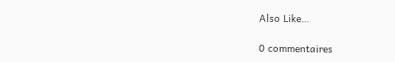Also Like…

0 commentaires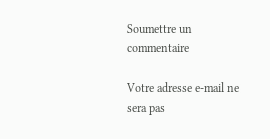Soumettre un commentaire

Votre adresse e-mail ne sera pas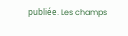publiée. Les champs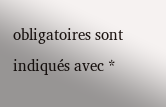obligatoires sont indiqués avec *